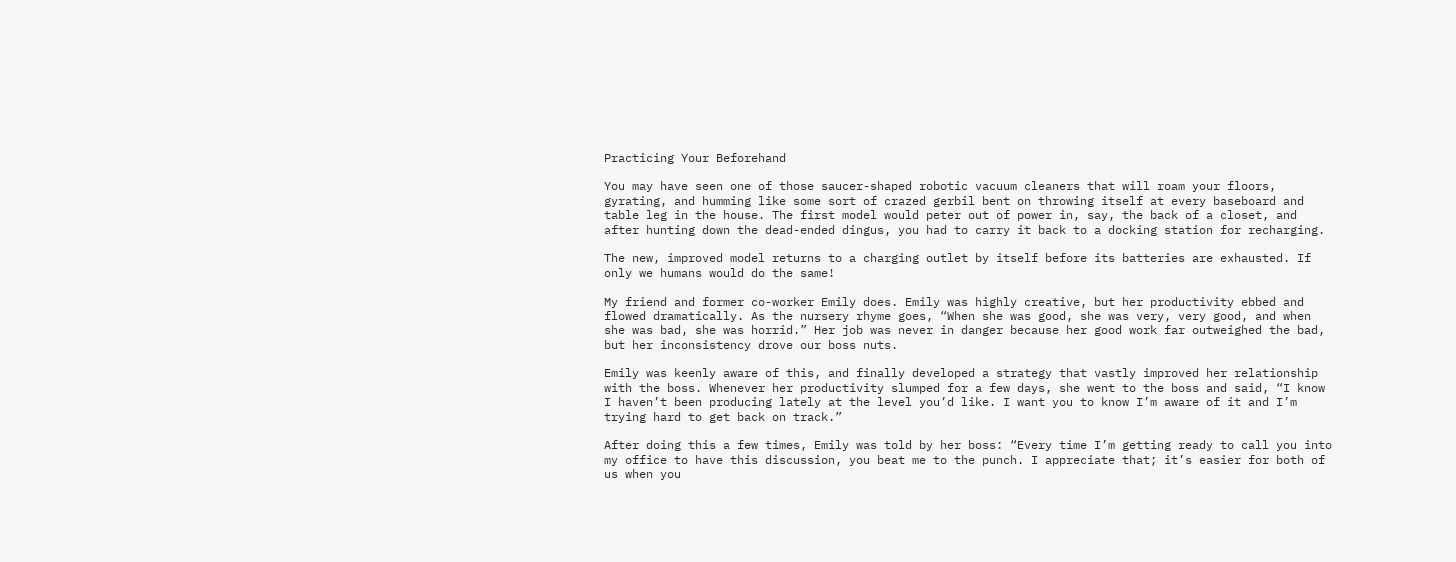Practicing Your Beforehand

You may have seen one of those saucer-shaped robotic vacuum cleaners that will roam your floors, gyrating, and humming like some sort of crazed gerbil bent on throwing itself at every baseboard and table leg in the house. The first model would peter out of power in, say, the back of a closet, and after hunting down the dead-ended dingus, you had to carry it back to a docking station for recharging.

The new, improved model returns to a charging outlet by itself before its batteries are exhausted. If only we humans would do the same!

My friend and former co-worker Emily does. Emily was highly creative, but her productivity ebbed and flowed dramatically. As the nursery rhyme goes, “When she was good, she was very, very good, and when she was bad, she was horrid.” Her job was never in danger because her good work far outweighed the bad, but her inconsistency drove our boss nuts.

Emily was keenly aware of this, and finally developed a strategy that vastly improved her relationship with the boss. Whenever her productivity slumped for a few days, she went to the boss and said, “I know I haven’t been producing lately at the level you’d like. I want you to know I’m aware of it and I’m trying hard to get back on track.”

After doing this a few times, Emily was told by her boss: “Every time I’m getting ready to call you into my office to have this discussion, you beat me to the punch. I appreciate that; it’s easier for both of us when you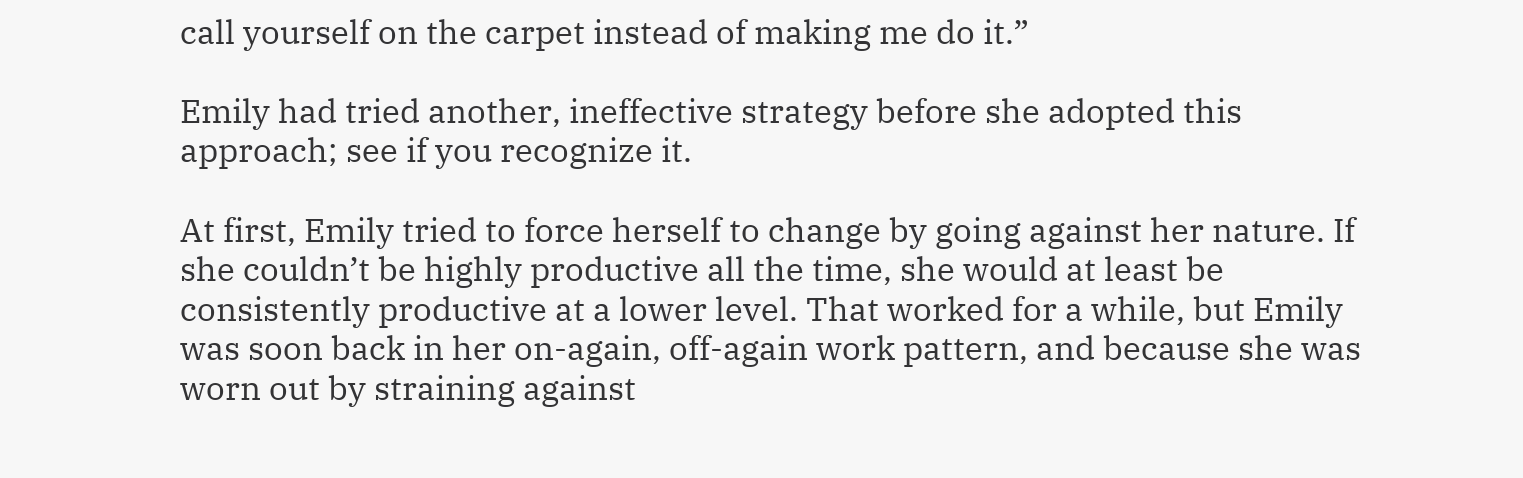call yourself on the carpet instead of making me do it.”

Emily had tried another, ineffective strategy before she adopted this approach; see if you recognize it.

At first, Emily tried to force herself to change by going against her nature. If she couldn’t be highly productive all the time, she would at least be consistently productive at a lower level. That worked for a while, but Emily was soon back in her on-again, off-again work pattern, and because she was worn out by straining against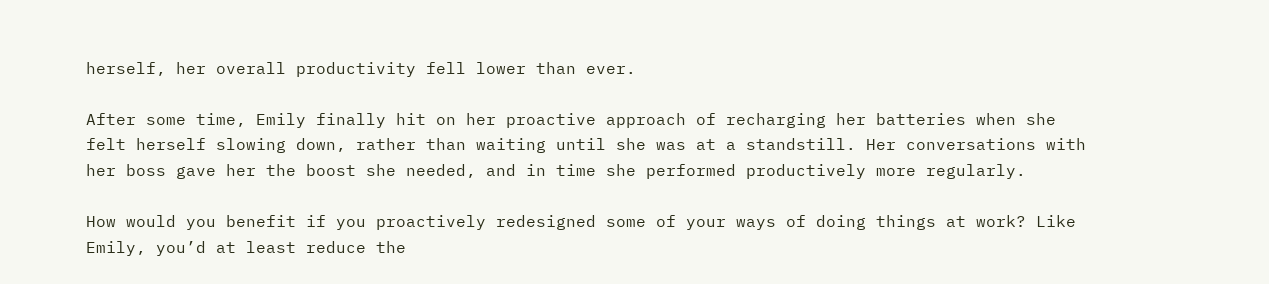herself, her overall productivity fell lower than ever.

After some time, Emily finally hit on her proactive approach of recharging her batteries when she felt herself slowing down, rather than waiting until she was at a standstill. Her conversations with her boss gave her the boost she needed, and in time she performed productively more regularly.

How would you benefit if you proactively redesigned some of your ways of doing things at work? Like Emily, you’d at least reduce the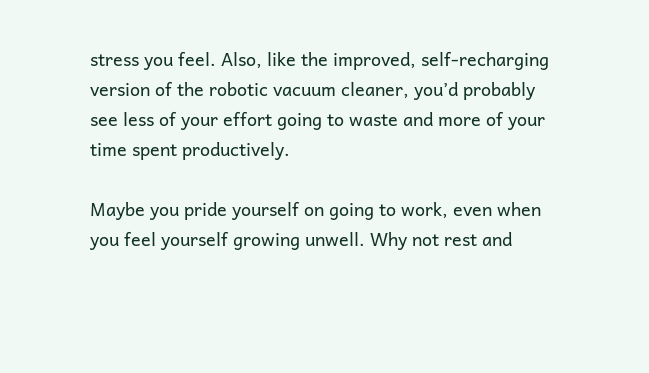stress you feel. Also, like the improved, self-recharging version of the robotic vacuum cleaner, you’d probably see less of your effort going to waste and more of your time spent productively.

Maybe you pride yourself on going to work, even when you feel yourself growing unwell. Why not rest and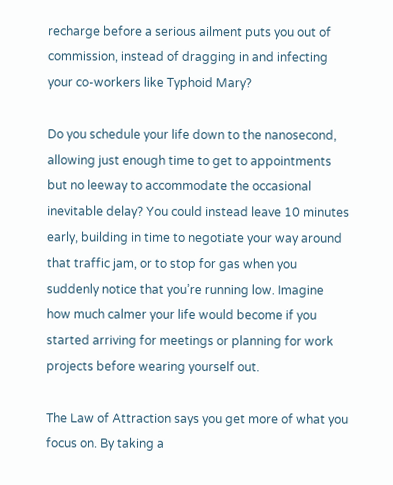recharge before a serious ailment puts you out of commission, instead of dragging in and infecting your co-workers like Typhoid Mary?

Do you schedule your life down to the nanosecond, allowing just enough time to get to appointments but no leeway to accommodate the occasional inevitable delay? You could instead leave 10 minutes early, building in time to negotiate your way around that traffic jam, or to stop for gas when you suddenly notice that you’re running low. Imagine how much calmer your life would become if you started arriving for meetings or planning for work projects before wearing yourself out.

The Law of Attraction says you get more of what you focus on. By taking a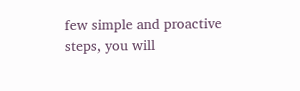few simple and proactive steps, you will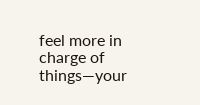feel more in charge of things—your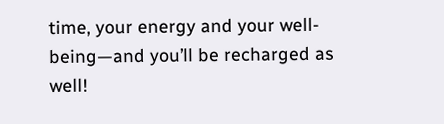time, your energy and your well-being—and you’ll be recharged as well!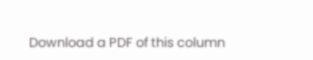Download a PDF of this column